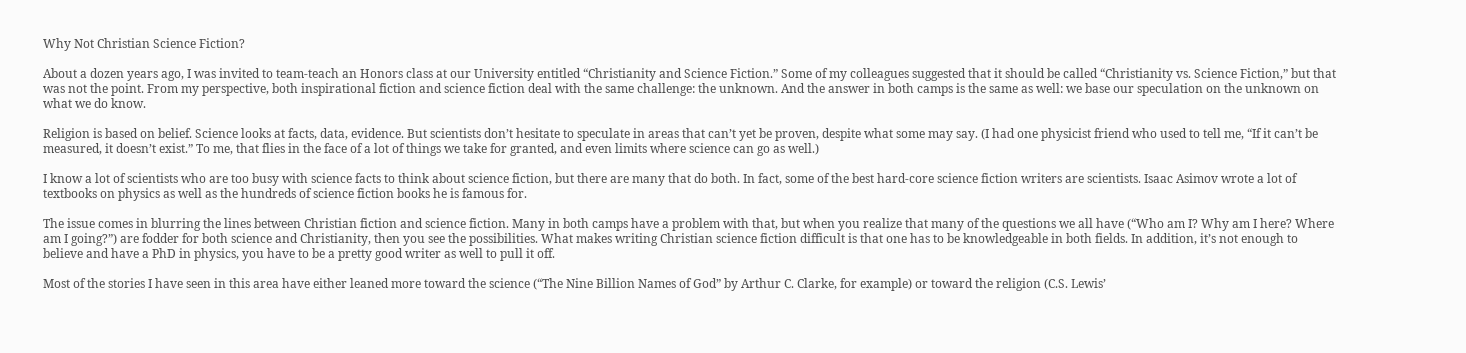Why Not Christian Science Fiction?

About a dozen years ago, I was invited to team-teach an Honors class at our University entitled “Christianity and Science Fiction.” Some of my colleagues suggested that it should be called “Christianity vs. Science Fiction,” but that was not the point. From my perspective, both inspirational fiction and science fiction deal with the same challenge: the unknown. And the answer in both camps is the same as well: we base our speculation on the unknown on what we do know.

Religion is based on belief. Science looks at facts, data, evidence. But scientists don’t hesitate to speculate in areas that can’t yet be proven, despite what some may say. (I had one physicist friend who used to tell me, “If it can’t be measured, it doesn’t exist.” To me, that flies in the face of a lot of things we take for granted, and even limits where science can go as well.)

I know a lot of scientists who are too busy with science facts to think about science fiction, but there are many that do both. In fact, some of the best hard-core science fiction writers are scientists. Isaac Asimov wrote a lot of textbooks on physics as well as the hundreds of science fiction books he is famous for.

The issue comes in blurring the lines between Christian fiction and science fiction. Many in both camps have a problem with that, but when you realize that many of the questions we all have (“Who am I? Why am I here? Where am I going?”) are fodder for both science and Christianity, then you see the possibilities. What makes writing Christian science fiction difficult is that one has to be knowledgeable in both fields. In addition, it’s not enough to believe and have a PhD in physics, you have to be a pretty good writer as well to pull it off.

Most of the stories I have seen in this area have either leaned more toward the science (“The Nine Billion Names of God” by Arthur C. Clarke, for example) or toward the religion (C.S. Lewis’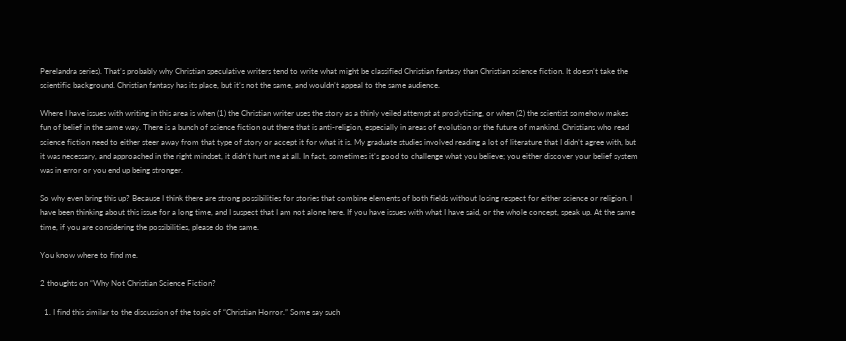Perelandra series). That’s probably why Christian speculative writers tend to write what might be classified Christian fantasy than Christian science fiction. It doesn’t take the scientific background. Christian fantasy has its place, but it’s not the same, and wouldn’t appeal to the same audience.

Where I have issues with writing in this area is when (1) the Christian writer uses the story as a thinly veiled attempt at proslytizing, or when (2) the scientist somehow makes fun of belief in the same way. There is a bunch of science fiction out there that is anti-religion, especially in areas of evolution or the future of mankind. Christians who read science fiction need to either steer away from that type of story or accept it for what it is. My graduate studies involved reading a lot of literature that I didn’t agree with, but it was necessary, and approached in the right mindset, it didn’t hurt me at all. In fact, sometimes it’s good to challenge what you believe; you either discover your belief system was in error or you end up being stronger.

So why even bring this up? Because I think there are strong possibilities for stories that combine elements of both fields without losing respect for either science or religion. I have been thinking about this issue for a long time, and I suspect that I am not alone here. If you have issues with what I have said, or the whole concept, speak up. At the same time, if you are considering the possibilities, please do the same.

You know where to find me.

2 thoughts on “Why Not Christian Science Fiction?

  1. I find this similar to the discussion of the topic of “Christian Horror.” Some say such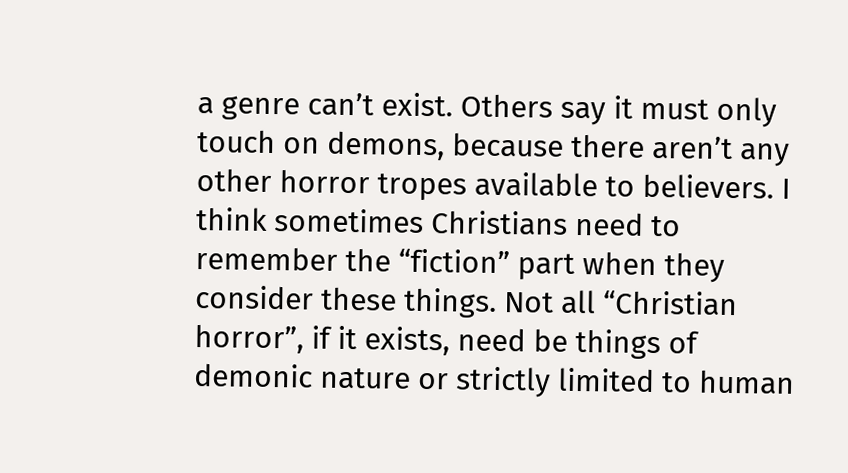a genre can’t exist. Others say it must only touch on demons, because there aren’t any other horror tropes available to believers. I think sometimes Christians need to remember the “fiction” part when they consider these things. Not all “Christian horror”, if it exists, need be things of demonic nature or strictly limited to human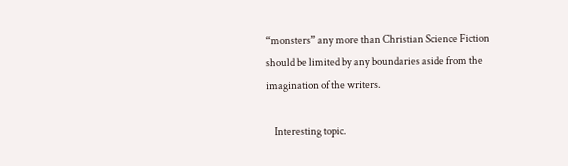“monsters” any more than Christian Science Fiction should be limited by any boundaries aside from the imagination of the writers.

    Interesting topic.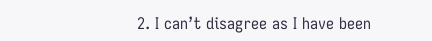2. I can’t disagree as I have been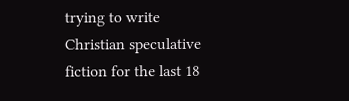trying to write Christian speculative fiction for the last 18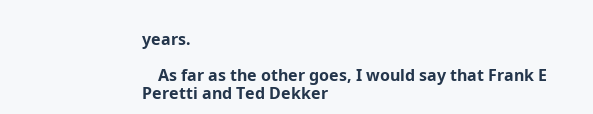years.

    As far as the other goes, I would say that Frank E Peretti and Ted Dekker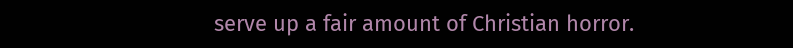serve up a fair amount of Christian horror.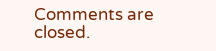Comments are closed.